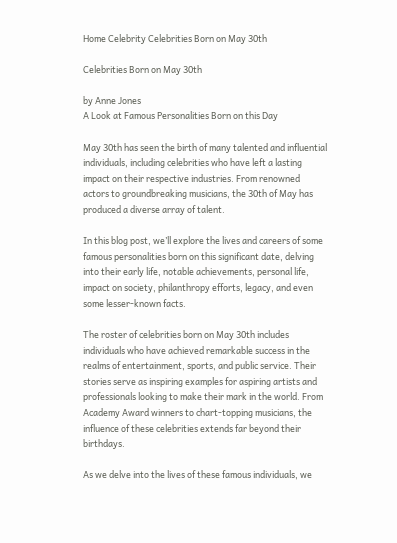Home Celebrity Celebrities Born on May 30th

Celebrities Born on May 30th

by Anne Jones
A Look at Famous Personalities Born on this Day

May 30th has seen the birth of many talented and influential individuals, including celebrities who have left a lasting impact on their respective industries. From renowned actors to groundbreaking musicians, the 30th of May has produced a diverse array of talent.

In this blog post, we’ll explore the lives and careers of some famous personalities born on this significant date, delving into their early life, notable achievements, personal life, impact on society, philanthropy efforts, legacy, and even some lesser-known facts.

The roster of celebrities born on May 30th includes individuals who have achieved remarkable success in the realms of entertainment, sports, and public service. Their stories serve as inspiring examples for aspiring artists and professionals looking to make their mark in the world. From Academy Award winners to chart-topping musicians, the influence of these celebrities extends far beyond their birthdays.

As we delve into the lives of these famous individuals, we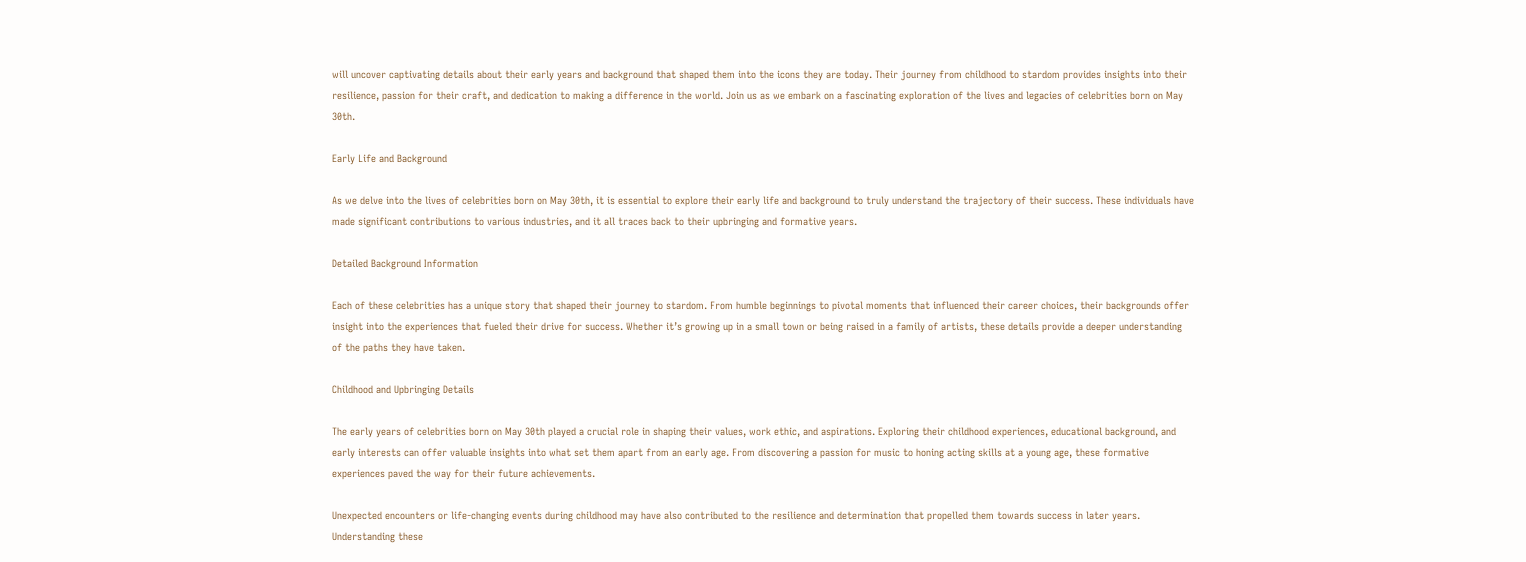will uncover captivating details about their early years and background that shaped them into the icons they are today. Their journey from childhood to stardom provides insights into their resilience, passion for their craft, and dedication to making a difference in the world. Join us as we embark on a fascinating exploration of the lives and legacies of celebrities born on May 30th.

Early Life and Background

As we delve into the lives of celebrities born on May 30th, it is essential to explore their early life and background to truly understand the trajectory of their success. These individuals have made significant contributions to various industries, and it all traces back to their upbringing and formative years.

Detailed Background Information

Each of these celebrities has a unique story that shaped their journey to stardom. From humble beginnings to pivotal moments that influenced their career choices, their backgrounds offer insight into the experiences that fueled their drive for success. Whether it’s growing up in a small town or being raised in a family of artists, these details provide a deeper understanding of the paths they have taken.

Childhood and Upbringing Details

The early years of celebrities born on May 30th played a crucial role in shaping their values, work ethic, and aspirations. Exploring their childhood experiences, educational background, and early interests can offer valuable insights into what set them apart from an early age. From discovering a passion for music to honing acting skills at a young age, these formative experiences paved the way for their future achievements.

Unexpected encounters or life-changing events during childhood may have also contributed to the resilience and determination that propelled them towards success in later years. Understanding these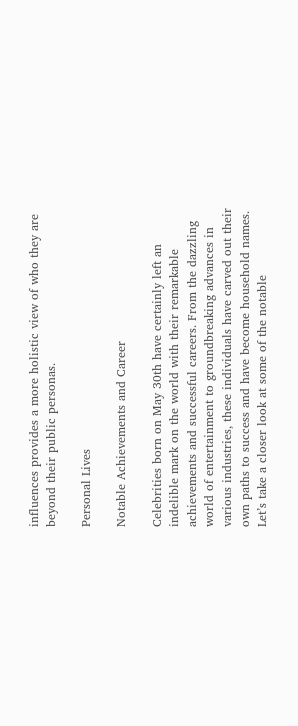influences provides a more holistic view of who they are beyond their public personas.

Personal Lives

Notable Achievements and Career

Celebrities born on May 30th have certainly left an indelible mark on the world with their remarkable achievements and successful careers. From the dazzling world of entertainment to groundbreaking advances in various industries, these individuals have carved out their own paths to success and have become household names. Let’s take a closer look at some of the notable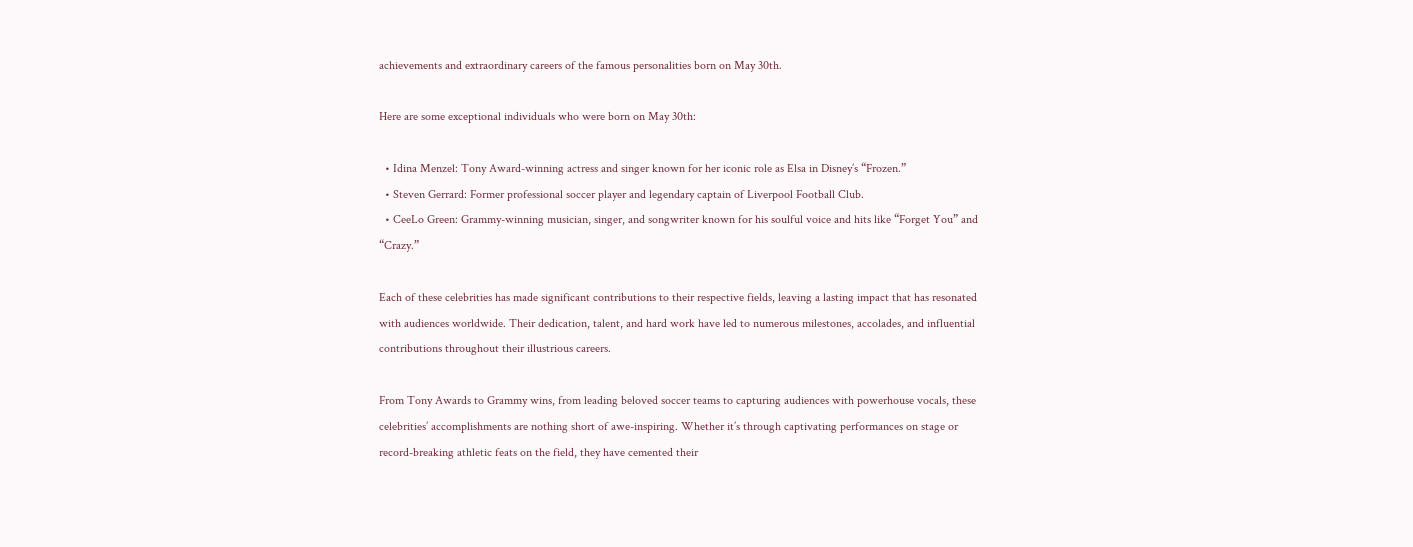achievements and extraordinary careers of the famous personalities born on May 30th.

Here are some exceptional individuals who were born on May 30th:

  • Idina Menzel: Tony Award-winning actress and singer known for her iconic role as Elsa in Disney’s “Frozen.”
  • Steven Gerrard: Former professional soccer player and legendary captain of Liverpool Football Club.
  • CeeLo Green: Grammy-winning musician, singer, and songwriter known for his soulful voice and hits like “Forget You” and “Crazy.”

Each of these celebrities has made significant contributions to their respective fields, leaving a lasting impact that has resonated with audiences worldwide. Their dedication, talent, and hard work have led to numerous milestones, accolades, and influential contributions throughout their illustrious careers.

From Tony Awards to Grammy wins, from leading beloved soccer teams to capturing audiences with powerhouse vocals, these celebrities’ accomplishments are nothing short of awe-inspiring. Whether it’s through captivating performances on stage or record-breaking athletic feats on the field, they have cemented their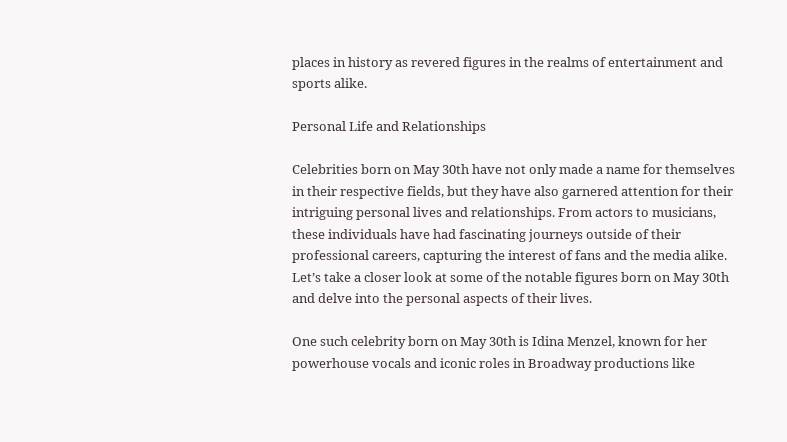places in history as revered figures in the realms of entertainment and sports alike.

Personal Life and Relationships

Celebrities born on May 30th have not only made a name for themselves in their respective fields, but they have also garnered attention for their intriguing personal lives and relationships. From actors to musicians, these individuals have had fascinating journeys outside of their professional careers, capturing the interest of fans and the media alike. Let’s take a closer look at some of the notable figures born on May 30th and delve into the personal aspects of their lives.

One such celebrity born on May 30th is Idina Menzel, known for her powerhouse vocals and iconic roles in Broadway productions like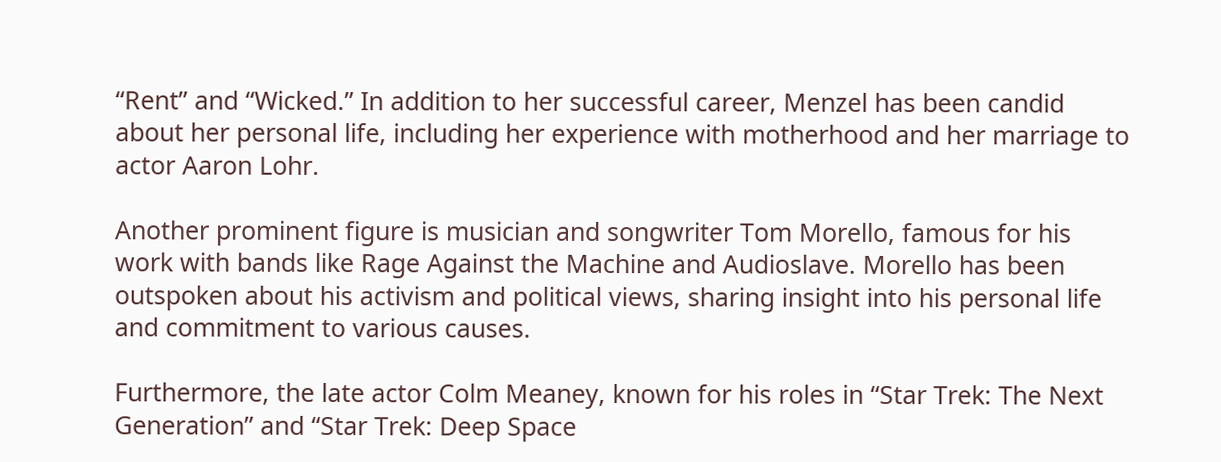“Rent” and “Wicked.” In addition to her successful career, Menzel has been candid about her personal life, including her experience with motherhood and her marriage to actor Aaron Lohr.

Another prominent figure is musician and songwriter Tom Morello, famous for his work with bands like Rage Against the Machine and Audioslave. Morello has been outspoken about his activism and political views, sharing insight into his personal life and commitment to various causes.

Furthermore, the late actor Colm Meaney, known for his roles in “Star Trek: The Next Generation” and “Star Trek: Deep Space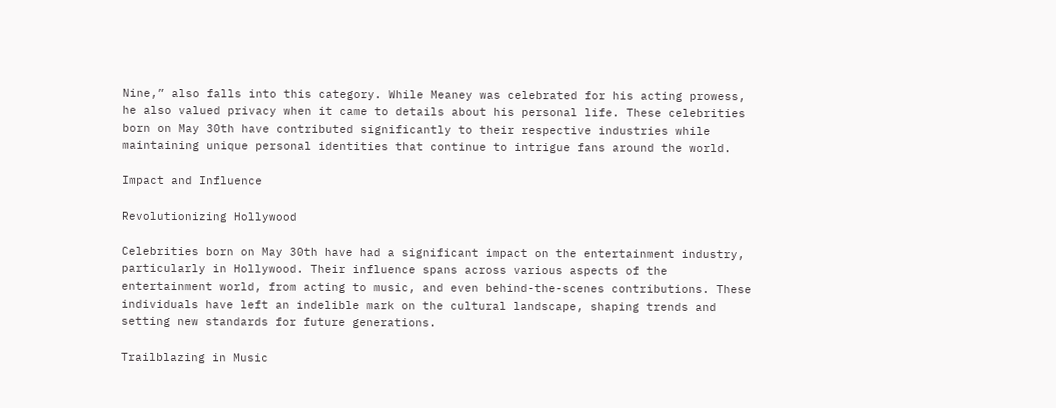Nine,” also falls into this category. While Meaney was celebrated for his acting prowess, he also valued privacy when it came to details about his personal life. These celebrities born on May 30th have contributed significantly to their respective industries while maintaining unique personal identities that continue to intrigue fans around the world.

Impact and Influence

Revolutionizing Hollywood

Celebrities born on May 30th have had a significant impact on the entertainment industry, particularly in Hollywood. Their influence spans across various aspects of the entertainment world, from acting to music, and even behind-the-scenes contributions. These individuals have left an indelible mark on the cultural landscape, shaping trends and setting new standards for future generations.

Trailblazing in Music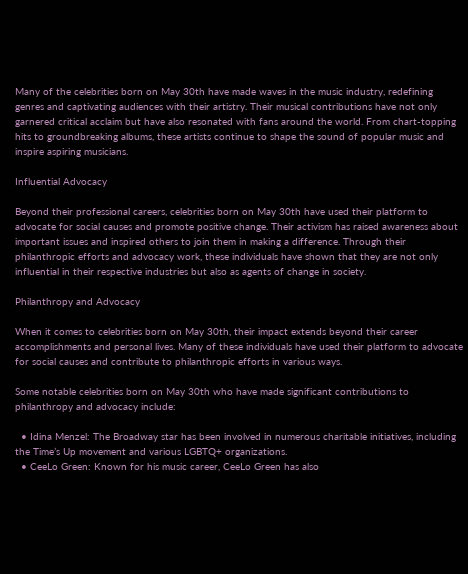Many of the celebrities born on May 30th have made waves in the music industry, redefining genres and captivating audiences with their artistry. Their musical contributions have not only garnered critical acclaim but have also resonated with fans around the world. From chart-topping hits to groundbreaking albums, these artists continue to shape the sound of popular music and inspire aspiring musicians.

Influential Advocacy

Beyond their professional careers, celebrities born on May 30th have used their platform to advocate for social causes and promote positive change. Their activism has raised awareness about important issues and inspired others to join them in making a difference. Through their philanthropic efforts and advocacy work, these individuals have shown that they are not only influential in their respective industries but also as agents of change in society.

Philanthropy and Advocacy

When it comes to celebrities born on May 30th, their impact extends beyond their career accomplishments and personal lives. Many of these individuals have used their platform to advocate for social causes and contribute to philanthropic efforts in various ways.

Some notable celebrities born on May 30th who have made significant contributions to philanthropy and advocacy include:

  • Idina Menzel: The Broadway star has been involved in numerous charitable initiatives, including the Time’s Up movement and various LGBTQ+ organizations.
  • CeeLo Green: Known for his music career, CeeLo Green has also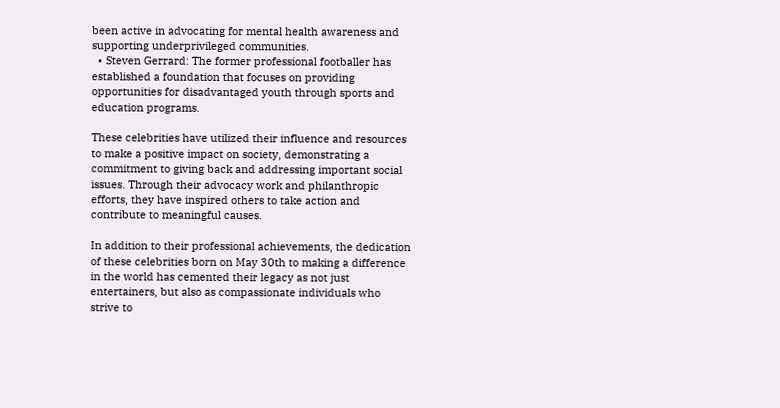been active in advocating for mental health awareness and supporting underprivileged communities.
  • Steven Gerrard: The former professional footballer has established a foundation that focuses on providing opportunities for disadvantaged youth through sports and education programs.

These celebrities have utilized their influence and resources to make a positive impact on society, demonstrating a commitment to giving back and addressing important social issues. Through their advocacy work and philanthropic efforts, they have inspired others to take action and contribute to meaningful causes.

In addition to their professional achievements, the dedication of these celebrities born on May 30th to making a difference in the world has cemented their legacy as not just entertainers, but also as compassionate individuals who strive to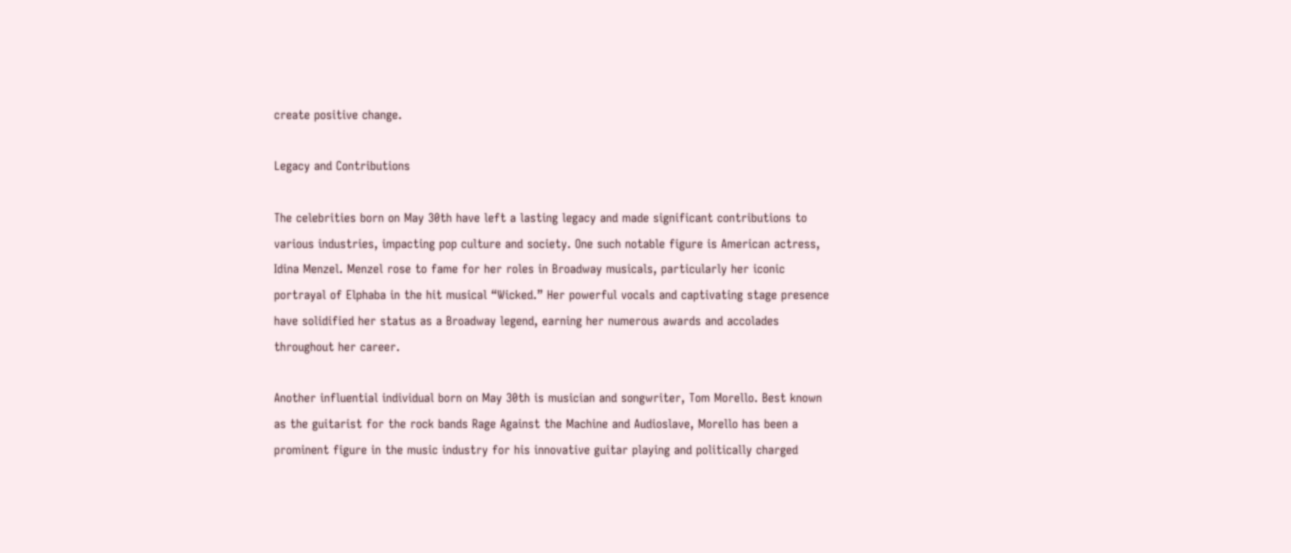create positive change.

Legacy and Contributions

The celebrities born on May 30th have left a lasting legacy and made significant contributions to various industries, impacting pop culture and society. One such notable figure is American actress, Idina Menzel. Menzel rose to fame for her roles in Broadway musicals, particularly her iconic portrayal of Elphaba in the hit musical “Wicked.” Her powerful vocals and captivating stage presence have solidified her status as a Broadway legend, earning her numerous awards and accolades throughout her career.

Another influential individual born on May 30th is musician and songwriter, Tom Morello. Best known as the guitarist for the rock bands Rage Against the Machine and Audioslave, Morello has been a prominent figure in the music industry for his innovative guitar playing and politically charged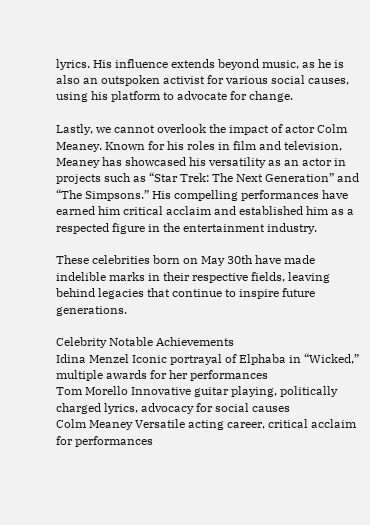lyrics. His influence extends beyond music, as he is also an outspoken activist for various social causes, using his platform to advocate for change.

Lastly, we cannot overlook the impact of actor Colm Meaney. Known for his roles in film and television, Meaney has showcased his versatility as an actor in projects such as “Star Trek: The Next Generation” and “The Simpsons.” His compelling performances have earned him critical acclaim and established him as a respected figure in the entertainment industry.

These celebrities born on May 30th have made indelible marks in their respective fields, leaving behind legacies that continue to inspire future generations.

Celebrity Notable Achievements
Idina Menzel Iconic portrayal of Elphaba in “Wicked,” multiple awards for her performances
Tom Morello Innovative guitar playing, politically charged lyrics, advocacy for social causes
Colm Meaney Versatile acting career, critical acclaim for performances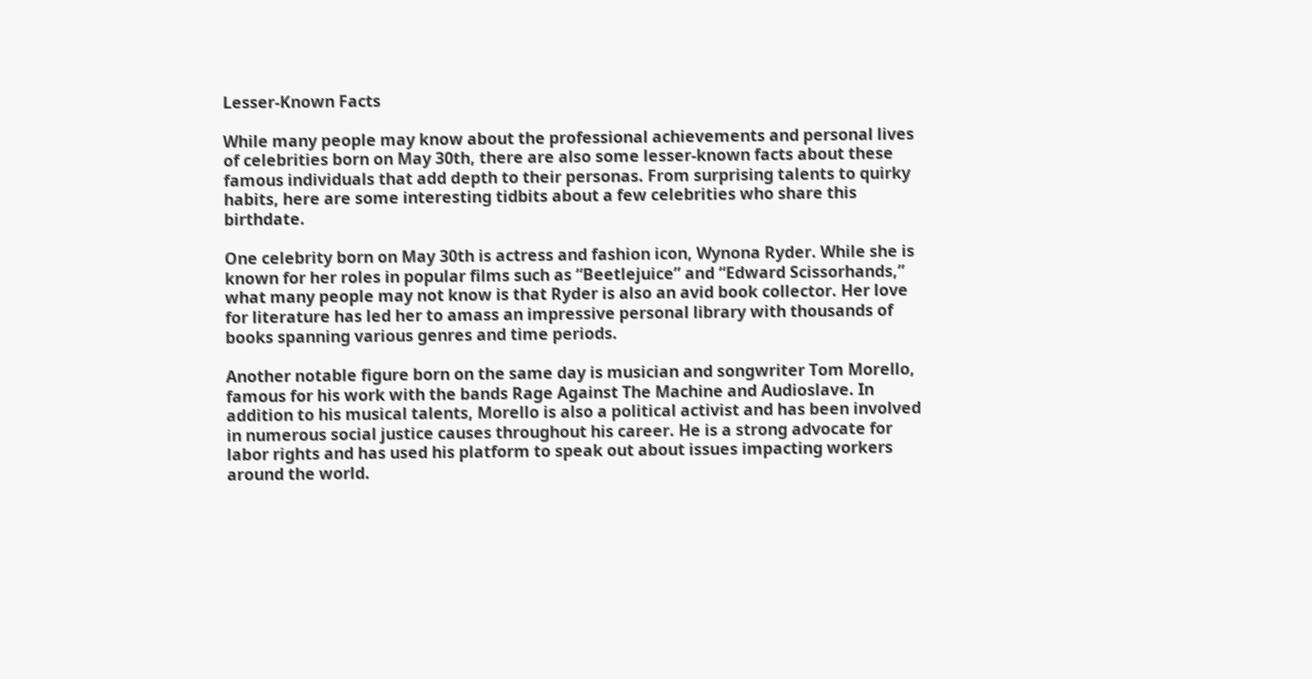Lesser-Known Facts

While many people may know about the professional achievements and personal lives of celebrities born on May 30th, there are also some lesser-known facts about these famous individuals that add depth to their personas. From surprising talents to quirky habits, here are some interesting tidbits about a few celebrities who share this birthdate.

One celebrity born on May 30th is actress and fashion icon, Wynona Ryder. While she is known for her roles in popular films such as “Beetlejuice” and “Edward Scissorhands,” what many people may not know is that Ryder is also an avid book collector. Her love for literature has led her to amass an impressive personal library with thousands of books spanning various genres and time periods.

Another notable figure born on the same day is musician and songwriter Tom Morello, famous for his work with the bands Rage Against The Machine and Audioslave. In addition to his musical talents, Morello is also a political activist and has been involved in numerous social justice causes throughout his career. He is a strong advocate for labor rights and has used his platform to speak out about issues impacting workers around the world.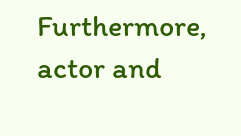Furthermore, actor and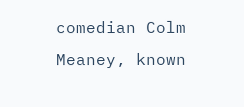comedian Colm Meaney, known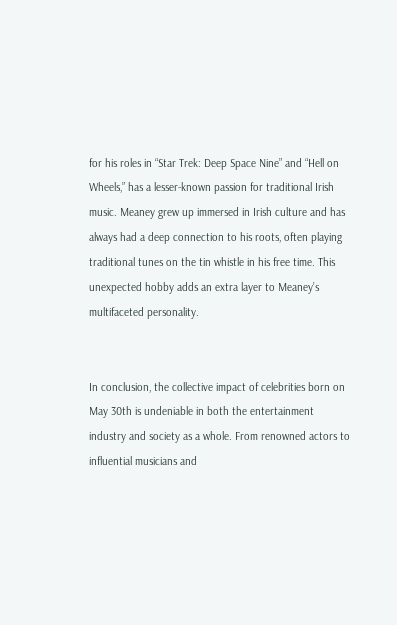for his roles in “Star Trek: Deep Space Nine” and “Hell on Wheels,” has a lesser-known passion for traditional Irish music. Meaney grew up immersed in Irish culture and has always had a deep connection to his roots, often playing traditional tunes on the tin whistle in his free time. This unexpected hobby adds an extra layer to Meaney’s multifaceted personality.


In conclusion, the collective impact of celebrities born on May 30th is undeniable in both the entertainment industry and society as a whole. From renowned actors to influential musicians and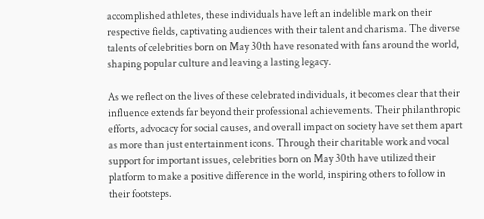accomplished athletes, these individuals have left an indelible mark on their respective fields, captivating audiences with their talent and charisma. The diverse talents of celebrities born on May 30th have resonated with fans around the world, shaping popular culture and leaving a lasting legacy.

As we reflect on the lives of these celebrated individuals, it becomes clear that their influence extends far beyond their professional achievements. Their philanthropic efforts, advocacy for social causes, and overall impact on society have set them apart as more than just entertainment icons. Through their charitable work and vocal support for important issues, celebrities born on May 30th have utilized their platform to make a positive difference in the world, inspiring others to follow in their footsteps.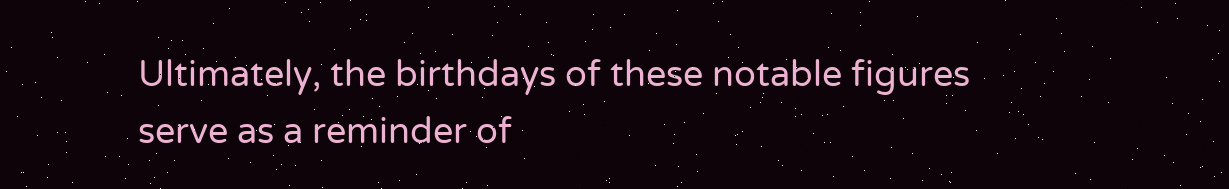Ultimately, the birthdays of these notable figures serve as a reminder of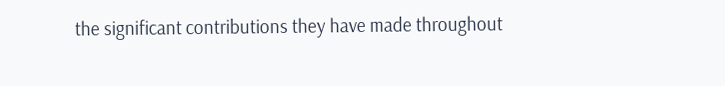the significant contributions they have made throughout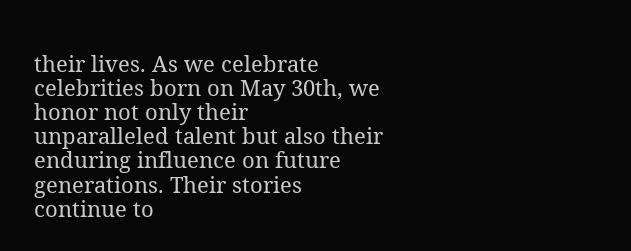their lives. As we celebrate celebrities born on May 30th, we honor not only their unparalleled talent but also their enduring influence on future generations. Their stories continue to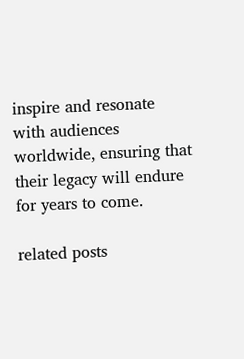inspire and resonate with audiences worldwide, ensuring that their legacy will endure for years to come.

related posts